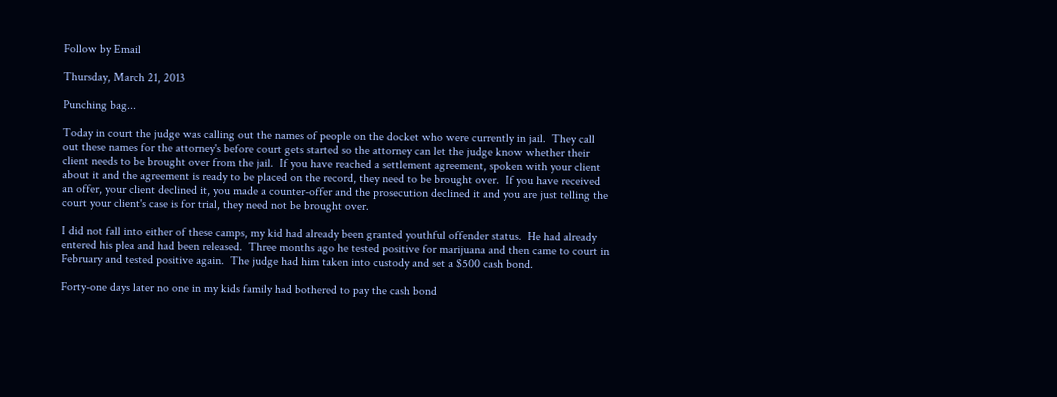Follow by Email

Thursday, March 21, 2013

Punching bag...

Today in court the judge was calling out the names of people on the docket who were currently in jail.  They call out these names for the attorney's before court gets started so the attorney can let the judge know whether their client needs to be brought over from the jail.  If you have reached a settlement agreement, spoken with your client about it and the agreement is ready to be placed on the record, they need to be brought over.  If you have received an offer, your client declined it, you made a counter-offer and the prosecution declined it and you are just telling the court your client's case is for trial, they need not be brought over.

I did not fall into either of these camps, my kid had already been granted youthful offender status.  He had already entered his plea and had been released.  Three months ago he tested positive for marijuana and then came to court in February and tested positive again.  The judge had him taken into custody and set a $500 cash bond.

Forty-one days later no one in my kids family had bothered to pay the cash bond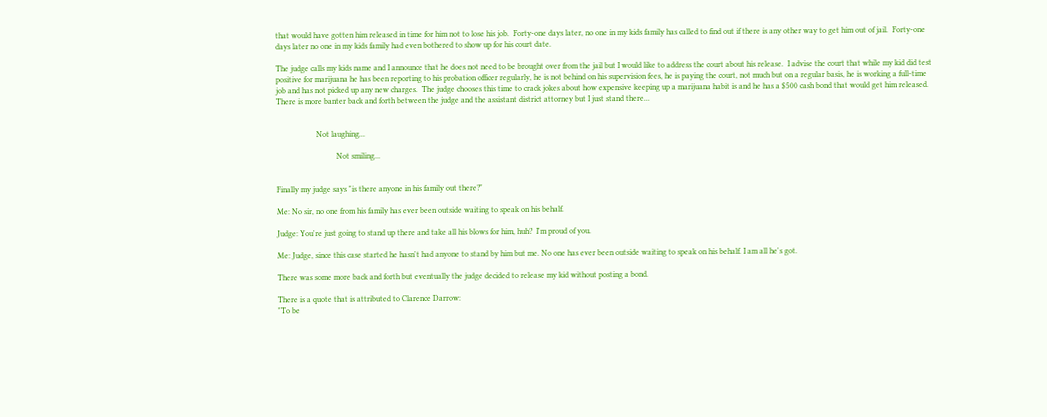that would have gotten him released in time for him not to lose his job.  Forty-one days later, no one in my kids family has called to find out if there is any other way to get him out of jail.  Forty-one days later no one in my kids family had even bothered to show up for his court date.

The judge calls my kids name and I announce that he does not need to be brought over from the jail but I would like to address the court about his release.  I advise the court that while my kid did test positive for marijuana he has been reporting to his probation officer regularly, he is not behind on his supervision fees, he is paying the court, not much but on a regular basis, he is working a full-time job and has not picked up any new charges.  The judge chooses this time to crack jokes about how expensive keeping up a marijuana habit is and he has a $500 cash bond that would get him released.  There is more banter back and forth between the judge and the assistant district attorney but I just stand there...


                    Not laughing...

                              Not smiling...


Finally my judge says "is there anyone in his family out there?"

Me: No sir, no one from his family has ever been outside waiting to speak on his behalf.

Judge: You're just going to stand up there and take all his blows for him, huh?  I'm proud of you.

Me: Judge, since this case started he hasn't had anyone to stand by him but me. No one has ever been outside waiting to speak on his behalf. I am all he's got.

There was some more back and forth but eventually the judge decided to release my kid without posting a bond.

There is a quote that is attributed to Clarence Darrow:
"To be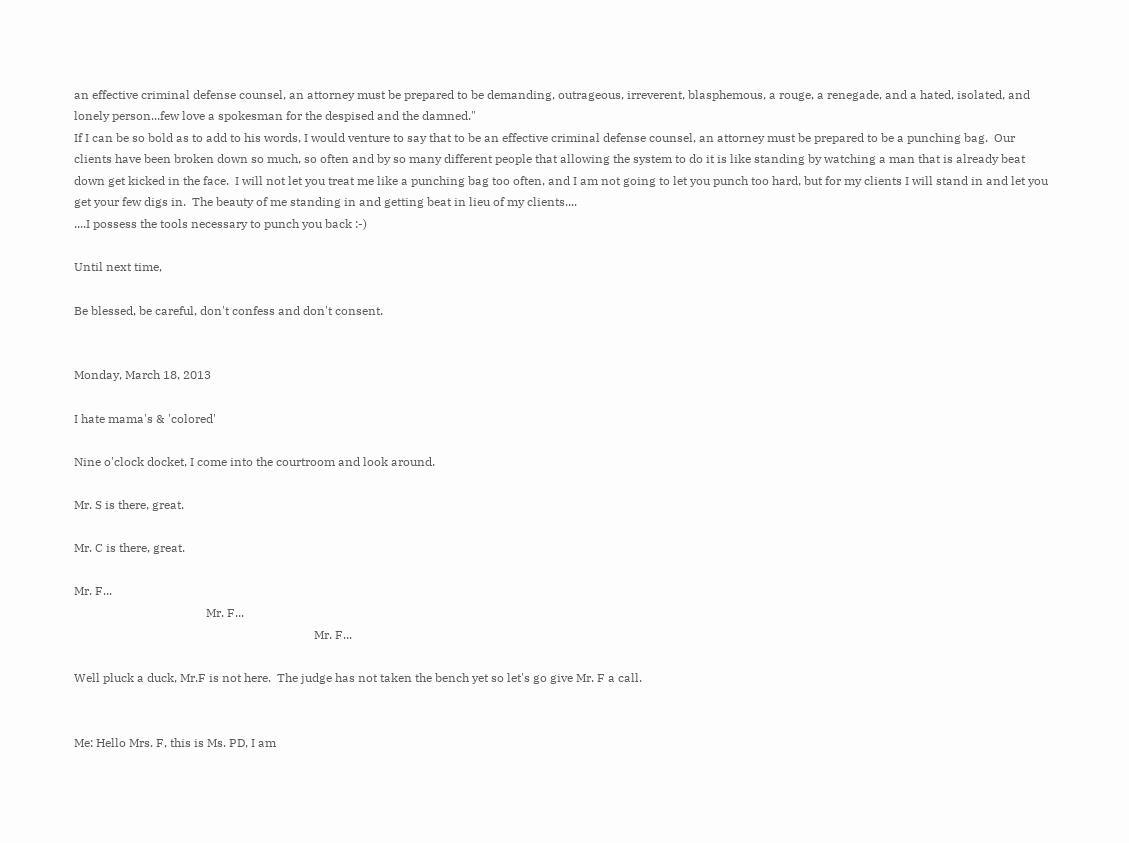an effective criminal defense counsel, an attorney must be prepared to be demanding, outrageous, irreverent, blasphemous, a rouge, a renegade, and a hated, isolated, and lonely person...few love a spokesman for the despised and the damned."
If I can be so bold as to add to his words, I would venture to say that to be an effective criminal defense counsel, an attorney must be prepared to be a punching bag.  Our clients have been broken down so much, so often and by so many different people that allowing the system to do it is like standing by watching a man that is already beat down get kicked in the face.  I will not let you treat me like a punching bag too often, and I am not going to let you punch too hard, but for my clients I will stand in and let you get your few digs in.  The beauty of me standing in and getting beat in lieu of my clients....
....I possess the tools necessary to punch you back :-)

Until next time,

Be blessed, be careful, don't confess and don't consent.


Monday, March 18, 2013

I hate mama's & 'colored'

Nine o'clock docket, I come into the courtroom and look around.

Mr. S is there, great.

Mr. C is there, great.

Mr. F...
                                            Mr. F...
                                                                                Mr. F...

Well pluck a duck, Mr.F is not here.  The judge has not taken the bench yet so let's go give Mr. F a call.


Me: Hello Mrs. F, this is Ms. PD, I am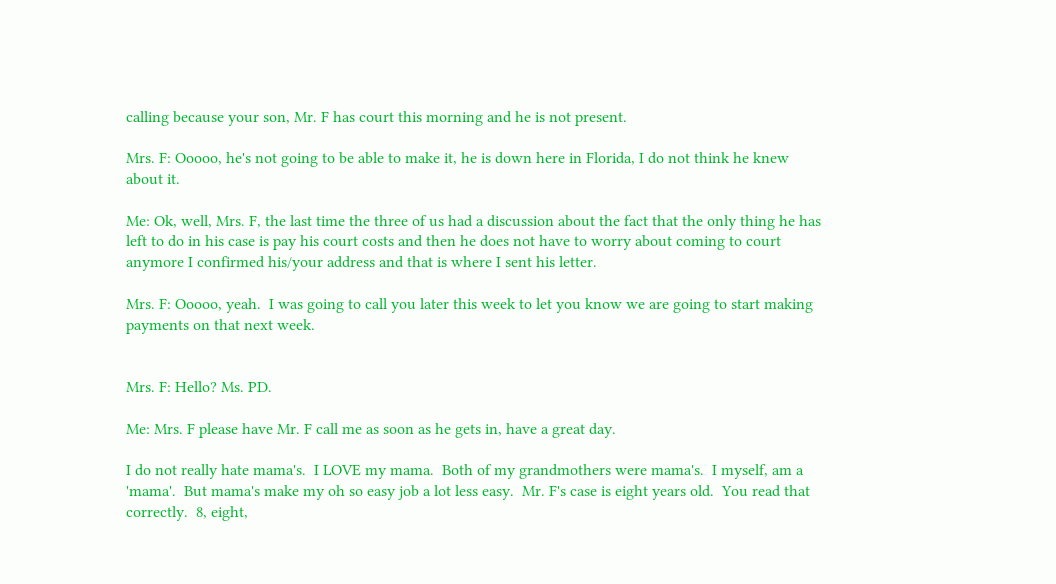calling because your son, Mr. F has court this morning and he is not present.

Mrs. F: Ooooo, he's not going to be able to make it, he is down here in Florida, I do not think he knew about it.

Me: Ok, well, Mrs. F, the last time the three of us had a discussion about the fact that the only thing he has left to do in his case is pay his court costs and then he does not have to worry about coming to court anymore I confirmed his/your address and that is where I sent his letter.

Mrs. F: Ooooo, yeah.  I was going to call you later this week to let you know we are going to start making payments on that next week.


Mrs. F: Hello? Ms. PD.

Me: Mrs. F please have Mr. F call me as soon as he gets in, have a great day.

I do not really hate mama's.  I LOVE my mama.  Both of my grandmothers were mama's.  I myself, am a 'mama'.  But mama's make my oh so easy job a lot less easy.  Mr. F's case is eight years old.  You read that correctly.  8, eight,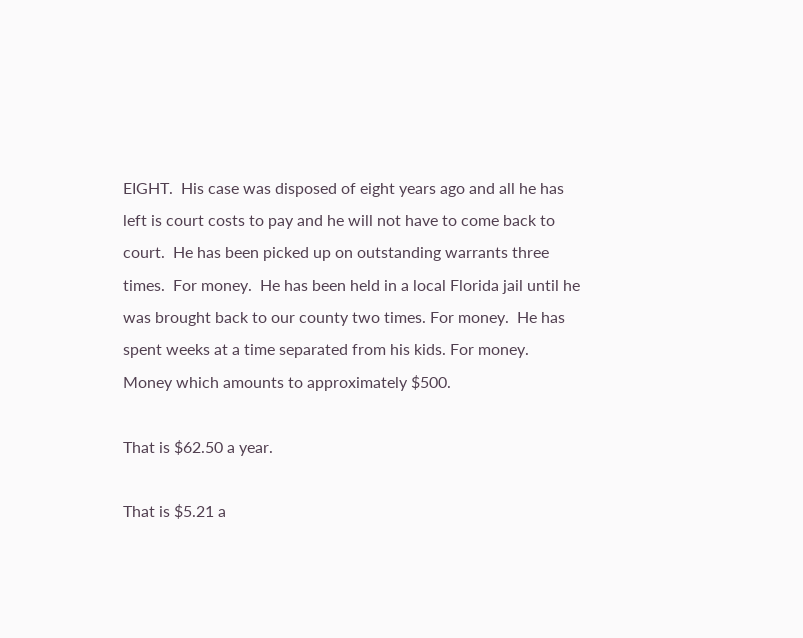EIGHT.  His case was disposed of eight years ago and all he has left is court costs to pay and he will not have to come back to court.  He has been picked up on outstanding warrants three times.  For money.  He has been held in a local Florida jail until he was brought back to our county two times. For money.  He has spent weeks at a time separated from his kids. For money.  Money which amounts to approximately $500.

That is $62.50 a year.

That is $5.21 a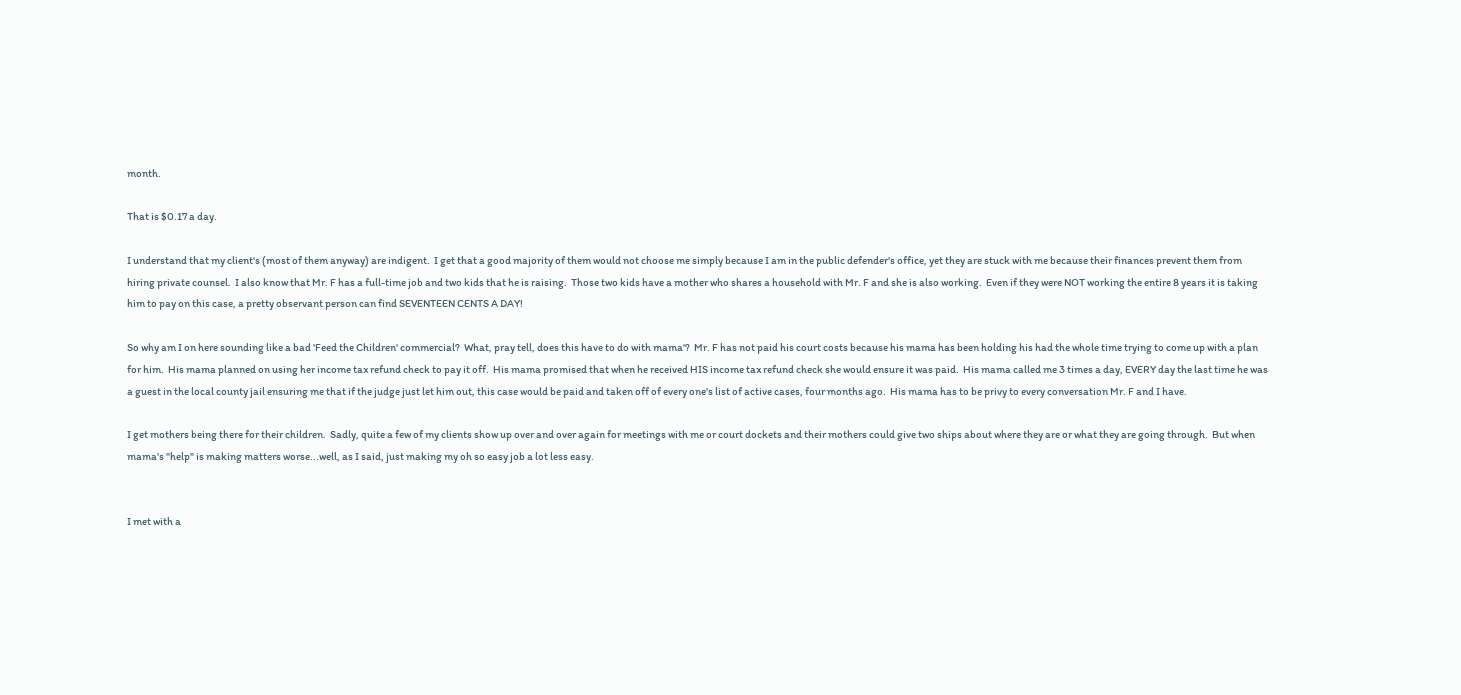month.

That is $0.17 a day.

I understand that my client's (most of them anyway) are indigent.  I get that a good majority of them would not choose me simply because I am in the public defender's office, yet they are stuck with me because their finances prevent them from hiring private counsel.  I also know that Mr. F has a full-time job and two kids that he is raising.  Those two kids have a mother who shares a household with Mr. F and she is also working.  Even if they were NOT working the entire 8 years it is taking him to pay on this case, a pretty observant person can find SEVENTEEN CENTS A DAY!

So why am I on here sounding like a bad 'Feed the Children' commercial?  What, pray tell, does this have to do with mama'?  Mr. F has not paid his court costs because his mama has been holding his had the whole time trying to come up with a plan for him.  His mama planned on using her income tax refund check to pay it off.  His mama promised that when he received HIS income tax refund check she would ensure it was paid.  His mama called me 3 times a day, EVERY day the last time he was a guest in the local county jail ensuring me that if the judge just let him out, this case would be paid and taken off of every one's list of active cases, four months ago.  His mama has to be privy to every conversation Mr. F and I have.

I get mothers being there for their children.  Sadly, quite a few of my clients show up over and over again for meetings with me or court dockets and their mothers could give two ships about where they are or what they are going through.  But when mama's "help" is making matters worse...well, as I said, just making my oh so easy job a lot less easy.


I met with a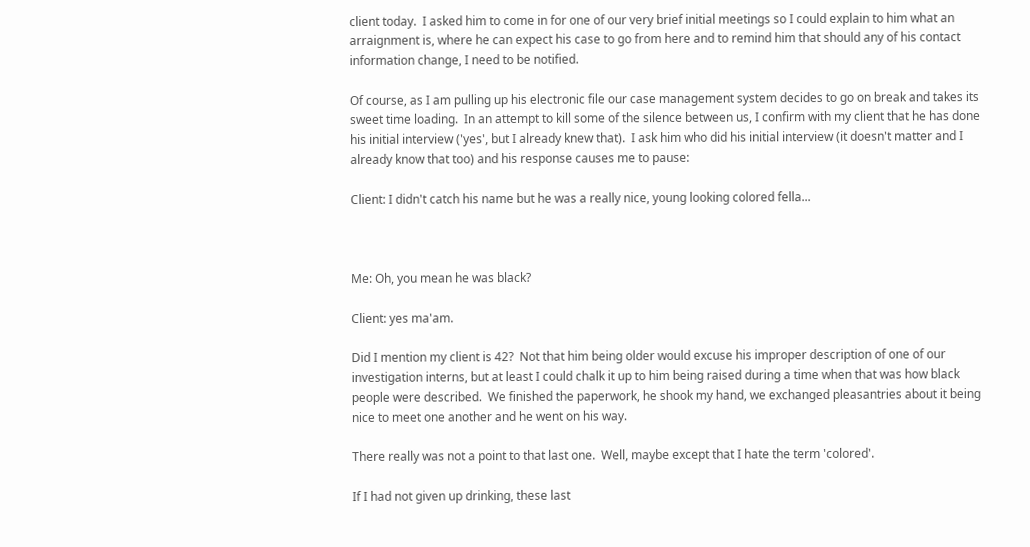client today.  I asked him to come in for one of our very brief initial meetings so I could explain to him what an arraignment is, where he can expect his case to go from here and to remind him that should any of his contact information change, I need to be notified.

Of course, as I am pulling up his electronic file our case management system decides to go on break and takes its sweet time loading.  In an attempt to kill some of the silence between us, I confirm with my client that he has done his initial interview ('yes', but I already knew that).  I ask him who did his initial interview (it doesn't matter and I already know that too) and his response causes me to pause:

Client: I didn't catch his name but he was a really nice, young looking colored fella...



Me: Oh, you mean he was black?

Client: yes ma'am.

Did I mention my client is 42?  Not that him being older would excuse his improper description of one of our investigation interns, but at least I could chalk it up to him being raised during a time when that was how black people were described.  We finished the paperwork, he shook my hand, we exchanged pleasantries about it being nice to meet one another and he went on his way.

There really was not a point to that last one.  Well, maybe except that I hate the term 'colored'.

If I had not given up drinking, these last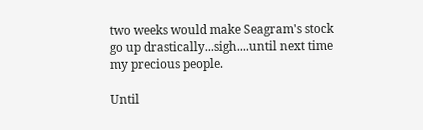two weeks would make Seagram's stock go up drastically...sigh....until next time my precious people.

Until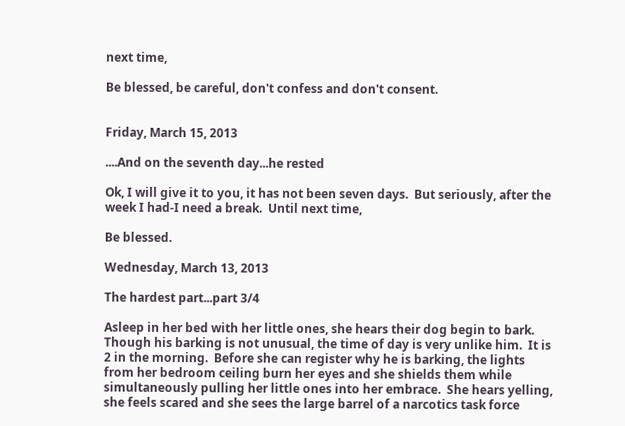next time,

Be blessed, be careful, don't confess and don't consent.


Friday, March 15, 2013

....And on the seventh day...he rested

Ok, I will give it to you, it has not been seven days.  But seriously, after the week I had-I need a break.  Until next time,

Be blessed.

Wednesday, March 13, 2013

The hardest part...part 3/4

Asleep in her bed with her little ones, she hears their dog begin to bark.  Though his barking is not unusual, the time of day is very unlike him.  It is 2 in the morning.  Before she can register why he is barking, the lights from her bedroom ceiling burn her eyes and she shields them while simultaneously pulling her little ones into her embrace.  She hears yelling, she feels scared and she sees the large barrel of a narcotics task force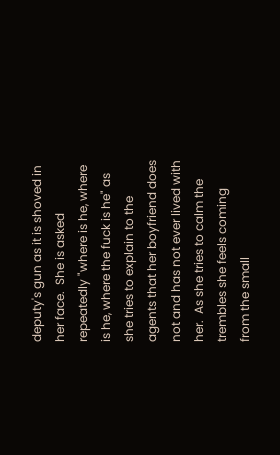deputy's gun as it is shoved in her face.  She is asked repeatedly "where is he, where is he, where the fuck is he" as she tries to explain to the agents that her boyfriend does not and has not ever lived with her.  As she tries to calm the trembles she feels coming from the small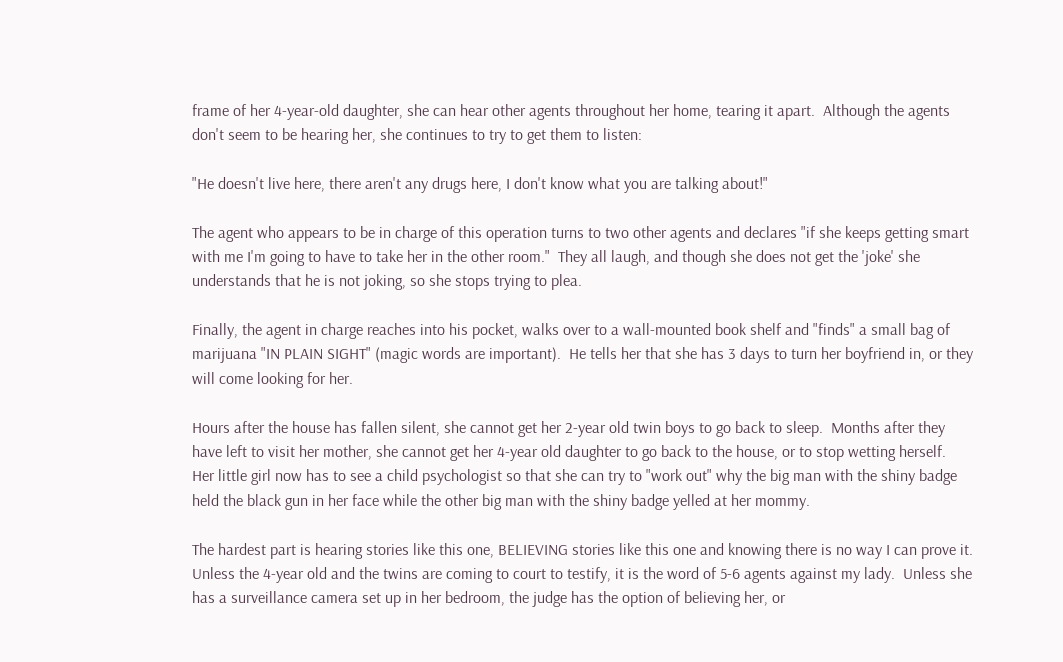frame of her 4-year-old daughter, she can hear other agents throughout her home, tearing it apart.  Although the agents don't seem to be hearing her, she continues to try to get them to listen:

"He doesn't live here, there aren't any drugs here, I don't know what you are talking about!"

The agent who appears to be in charge of this operation turns to two other agents and declares "if she keeps getting smart with me I'm going to have to take her in the other room."  They all laugh, and though she does not get the 'joke' she understands that he is not joking, so she stops trying to plea.

Finally, the agent in charge reaches into his pocket, walks over to a wall-mounted book shelf and "finds" a small bag of marijuana "IN PLAIN SIGHT" (magic words are important).  He tells her that she has 3 days to turn her boyfriend in, or they will come looking for her.

Hours after the house has fallen silent, she cannot get her 2-year old twin boys to go back to sleep.  Months after they have left to visit her mother, she cannot get her 4-year old daughter to go back to the house, or to stop wetting herself.  Her little girl now has to see a child psychologist so that she can try to "work out" why the big man with the shiny badge held the black gun in her face while the other big man with the shiny badge yelled at her mommy.

The hardest part is hearing stories like this one, BELIEVING stories like this one and knowing there is no way I can prove it.  Unless the 4-year old and the twins are coming to court to testify, it is the word of 5-6 agents against my lady.  Unless she has a surveillance camera set up in her bedroom, the judge has the option of believing her, or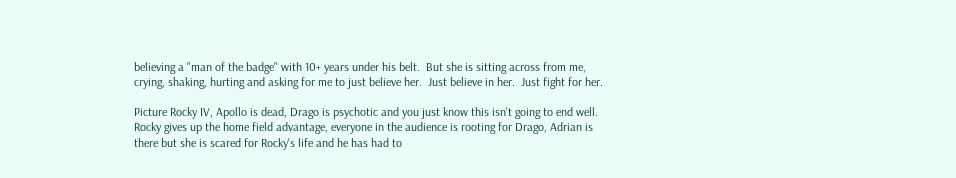believing a "man of the badge" with 10+ years under his belt.  But she is sitting across from me, crying, shaking, hurting and asking for me to just believe her.  Just believe in her.  Just fight for her.

Picture Rocky IV, Apollo is dead, Drago is psychotic and you just know this isn't going to end well.  Rocky gives up the home field advantage, everyone in the audience is rooting for Drago, Adrian is there but she is scared for Rocky's life and he has had to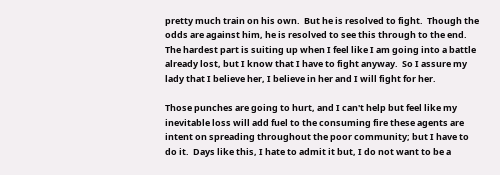pretty much train on his own.  But he is resolved to fight.  Though the odds are against him, he is resolved to see this through to the end.  The hardest part is suiting up when I feel like I am going into a battle already lost, but I know that I have to fight anyway.  So I assure my lady that I believe her, I believe in her and I will fight for her.

Those punches are going to hurt, and I can't help but feel like my inevitable loss will add fuel to the consuming fire these agents are intent on spreading throughout the poor community; but I have to do it.  Days like this, I hate to admit it but, I do not want to be a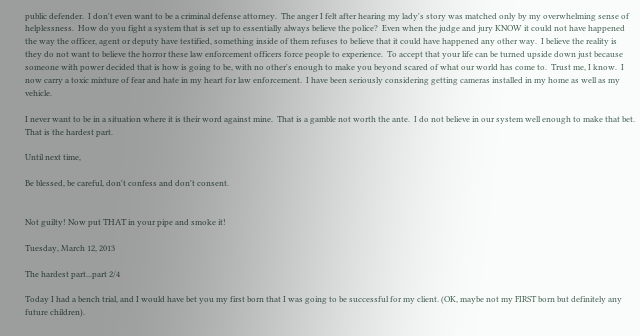public defender.  I don't even want to be a criminal defense attorney.  The anger I felt after hearing my lady's story was matched only by my overwhelming sense of helplessness.  How do you fight a system that is set up to essentially always believe the police?  Even when the judge and jury KNOW it could not have happened the way the officer, agent or deputy have testified, something inside of them refuses to believe that it could have happened any other way.  I believe the reality is they do not want to believe the horror these law enforcement officers force people to experience.  To accept that your life can be turned upside down just because someone with power decided that is how is going to be, with no other's enough to make you beyond scared of what our world has come to.  Trust me, I know.  I now carry a toxic mixture of fear and hate in my heart for law enforcement.  I have been seriously considering getting cameras installed in my home as well as my vehicle.

I never want to be in a situation where it is their word against mine.  That is a gamble not worth the ante.  I do not believe in our system well enough to make that bet.  That is the hardest part.

Until next time,

Be blessed, be careful, don't confess and don't consent.


Not guilty! Now put THAT in your pipe and smoke it!

Tuesday, March 12, 2013

The hardest part...part 2/4

Today I had a bench trial, and I would have bet you my first born that I was going to be successful for my client. (OK, maybe not my FIRST born but definitely any future children).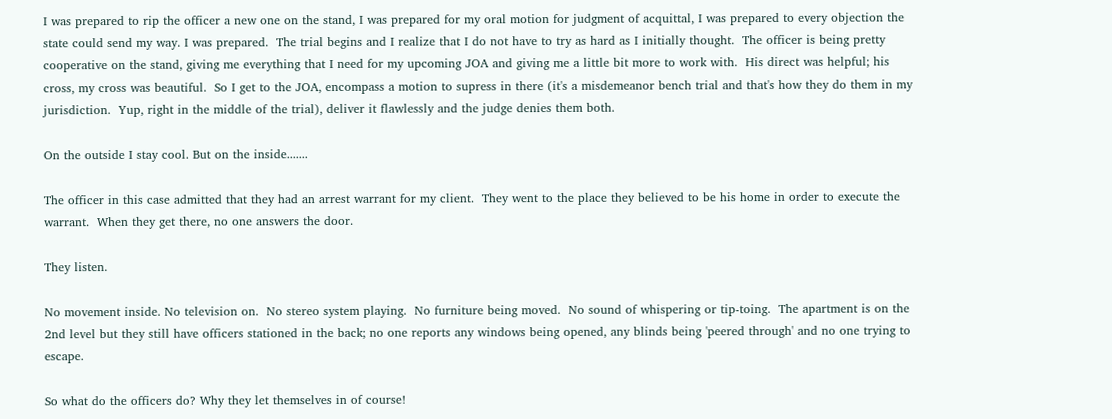I was prepared to rip the officer a new one on the stand, I was prepared for my oral motion for judgment of acquittal, I was prepared to every objection the state could send my way. I was prepared.  The trial begins and I realize that I do not have to try as hard as I initially thought.  The officer is being pretty cooperative on the stand, giving me everything that I need for my upcoming JOA and giving me a little bit more to work with.  His direct was helpful; his cross, my cross was beautiful.  So I get to the JOA, encompass a motion to supress in there (it's a misdemeanor bench trial and that's how they do them in my jurisdiction.  Yup, right in the middle of the trial), deliver it flawlessly and the judge denies them both.

On the outside I stay cool. But on the inside.......

The officer in this case admitted that they had an arrest warrant for my client.  They went to the place they believed to be his home in order to execute the warrant.  When they get there, no one answers the door.

They listen.

No movement inside. No television on.  No stereo system playing.  No furniture being moved.  No sound of whispering or tip-toing.  The apartment is on the 2nd level but they still have officers stationed in the back; no one reports any windows being opened, any blinds being 'peered through' and no one trying to escape.

So what do the officers do? Why they let themselves in of course!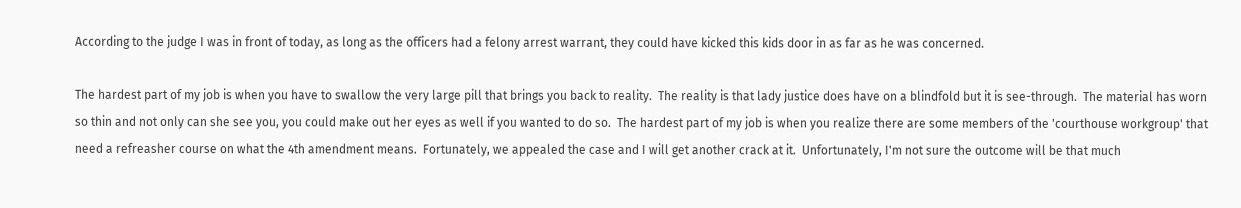According to the judge I was in front of today, as long as the officers had a felony arrest warrant, they could have kicked this kids door in as far as he was concerned.

The hardest part of my job is when you have to swallow the very large pill that brings you back to reality.  The reality is that lady justice does have on a blindfold but it is see-through.  The material has worn so thin and not only can she see you, you could make out her eyes as well if you wanted to do so.  The hardest part of my job is when you realize there are some members of the 'courthouse workgroup' that need a refreasher course on what the 4th amendment means.  Fortunately, we appealed the case and I will get another crack at it.  Unfortunately, I'm not sure the outcome will be that much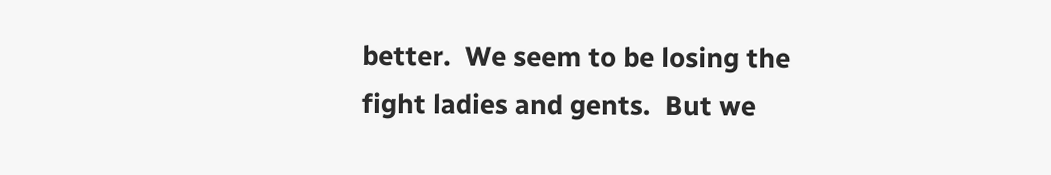better.  We seem to be losing the fight ladies and gents.  But we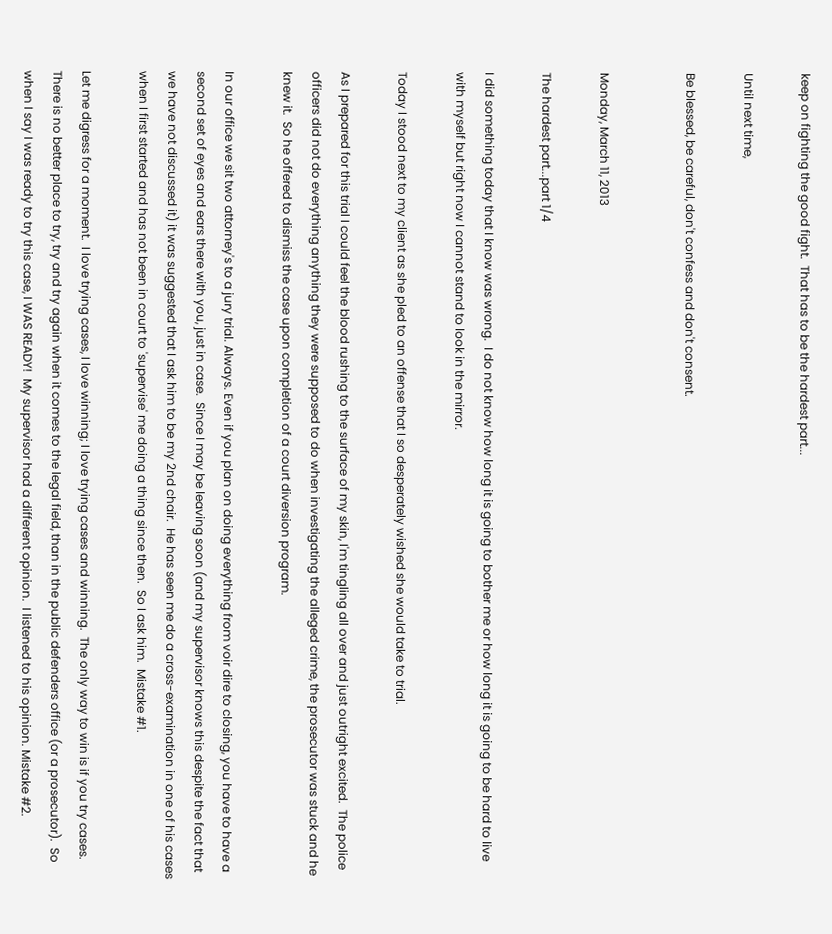keep on fighting the good fight.  That has to be the hardest part...

Until next time,

Be blessed, be careful, don't confess and don't consent.


Monday, March 11, 2013

The hardest part...part 1/4

I did something today that I know was wrong.  I do not know how long it is going to bother me or how long it is going to be hard to live with myself but right now I cannot stand to look in the mirror.

Today I stood next to my client as she pled to an offense that I so desperately wished she would take to trial.

As I prepared for this trial I could feel the blood rushing to the surface of my skin, I'm tingling all over and just outright excited.  The police officers did not do everything anything they were supposed to do when investigating the alleged crime, the prosecutor was stuck and he knew it.  So he offered to dismiss the case upon completion of a court diversion program.

In our office we sit two attorney's to a jury trial. Always. Even if you plan on doing everything from voir dire to closing, you have to have a second set of eyes and ears there with you, just in case.  Since I may be leaving soon (and my supervisor knows this despite the fact that we have not discussed it) it was suggested that I ask him to be my 2nd chair.  He has seen me do a cross-examination in one of his cases when I first started and has not been in court to 'supervise' me doing a thing since then.  So I ask him.  Mistake #1.

Let me digress for a moment.  I love trying cases, I love winning; I love trying cases and winning.  The only way to win is if you try cases.  There is no better place to try, try and try again when it comes to the legal field, than in the public defenders office (or a prosecutor).  So when I say I was ready to try this case, I WAS READY!  My supervisor had a different opinion.  I listened to his opinion. Mistake #2.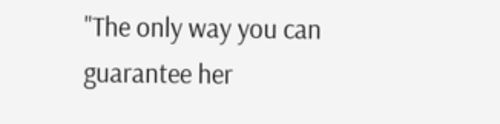"The only way you can guarantee her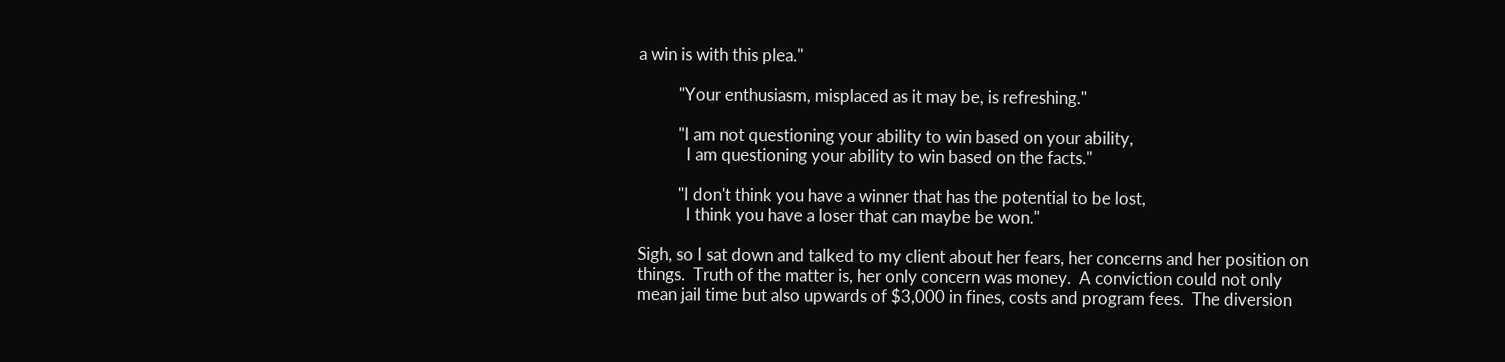a win is with this plea."

          "Your enthusiasm, misplaced as it may be, is refreshing."

          "I am not questioning your ability to win based on your ability,
            I am questioning your ability to win based on the facts."

          "I don't think you have a winner that has the potential to be lost,
            I think you have a loser that can maybe be won."

Sigh, so I sat down and talked to my client about her fears, her concerns and her position on things.  Truth of the matter is, her only concern was money.  A conviction could not only mean jail time but also upwards of $3,000 in fines, costs and program fees.  The diversion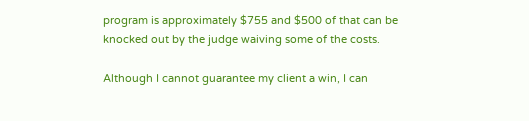program is approximately $755 and $500 of that can be knocked out by the judge waiving some of the costs.

Although I cannot guarantee my client a win, I can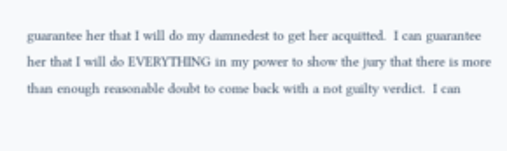guarantee her that I will do my damnedest to get her acquitted.  I can guarantee her that I will do EVERYTHING in my power to show the jury that there is more than enough reasonable doubt to come back with a not guilty verdict.  I can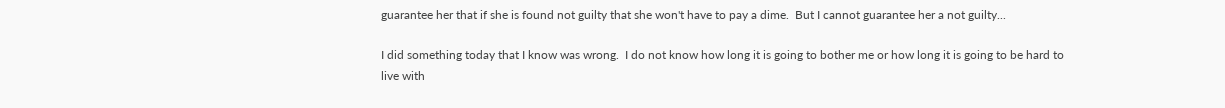guarantee her that if she is found not guilty that she won't have to pay a dime.  But I cannot guarantee her a not guilty...

I did something today that I know was wrong.  I do not know how long it is going to bother me or how long it is going to be hard to live with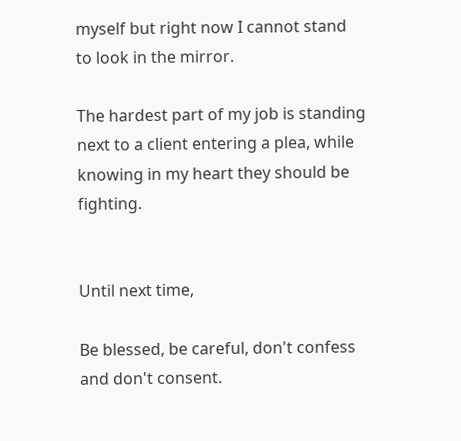myself but right now I cannot stand to look in the mirror.

The hardest part of my job is standing next to a client entering a plea, while knowing in my heart they should be fighting.


Until next time,

Be blessed, be careful, don't confess and don't consent.